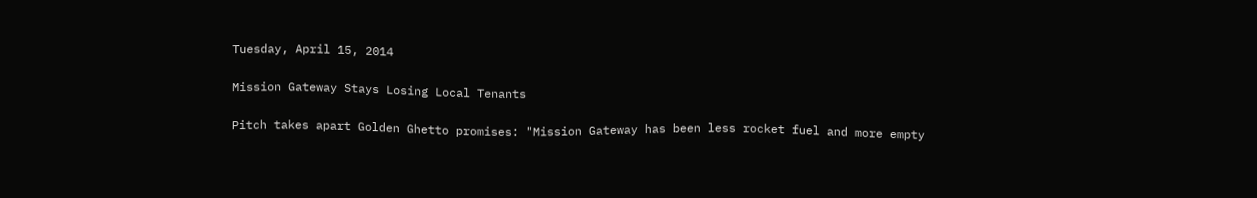Tuesday, April 15, 2014

Mission Gateway Stays Losing Local Tenants

Pitch takes apart Golden Ghetto promises: "Mission Gateway has been less rocket fuel and more empty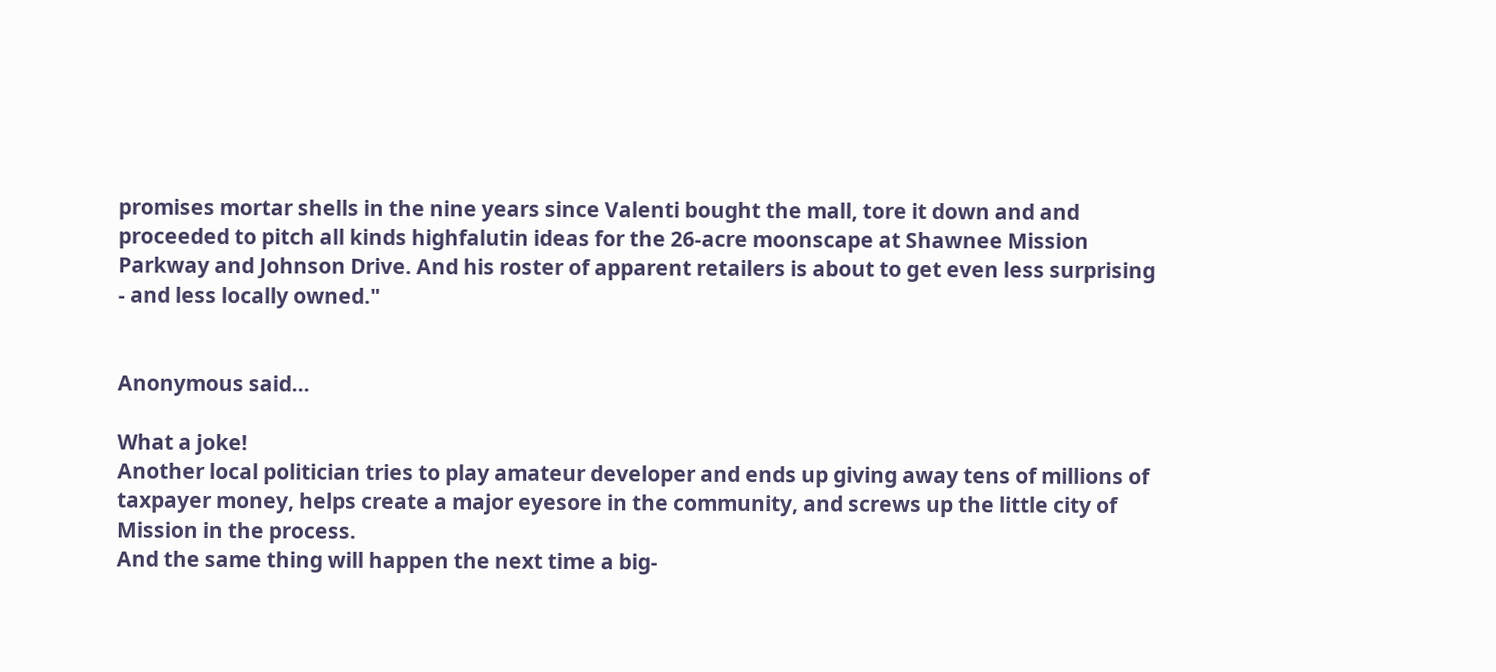promises mortar shells in the nine years since Valenti bought the mall, tore it down and and proceeded to pitch all kinds highfalutin ideas for the 26-acre moonscape at Shawnee Mission Parkway and Johnson Drive. And his roster of apparent retailers is about to get even less surprising - and less locally owned."


Anonymous said...

What a joke!
Another local politician tries to play amateur developer and ends up giving away tens of millions of taxpayer money, helps create a major eyesore in the community, and screws up the little city of Mission in the process.
And the same thing will happen the next time a big-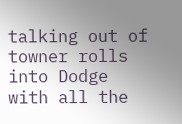talking out of towner rolls into Dodge with all the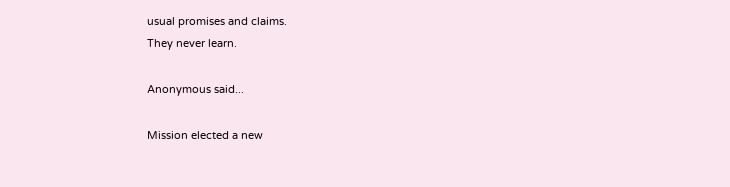usual promises and claims.
They never learn.

Anonymous said...

Mission elected a new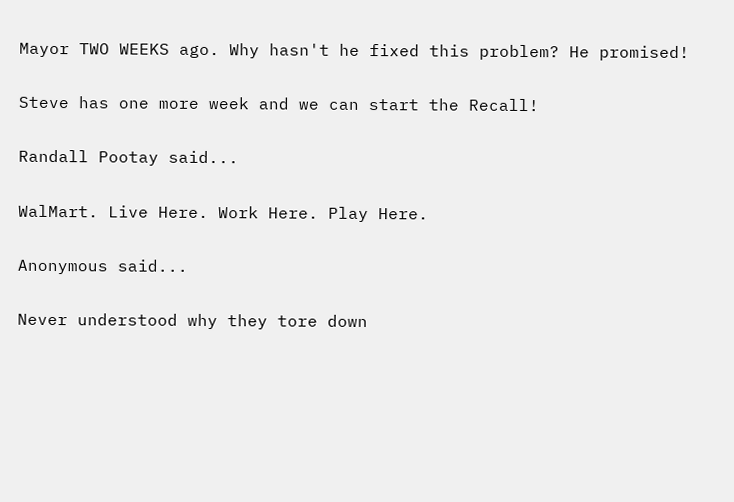Mayor TWO WEEKS ago. Why hasn't he fixed this problem? He promised!

Steve has one more week and we can start the Recall!

Randall Pootay said...

WalMart. Live Here. Work Here. Play Here.

Anonymous said...

Never understood why they tore down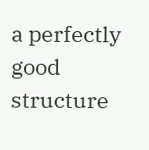a perfectly good structure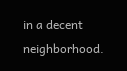in a decent neighborhood.